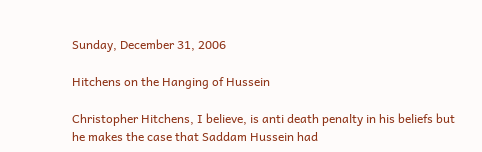Sunday, December 31, 2006

Hitchens on the Hanging of Hussein

Christopher Hitchens, I believe, is anti death penalty in his beliefs but he makes the case that Saddam Hussein had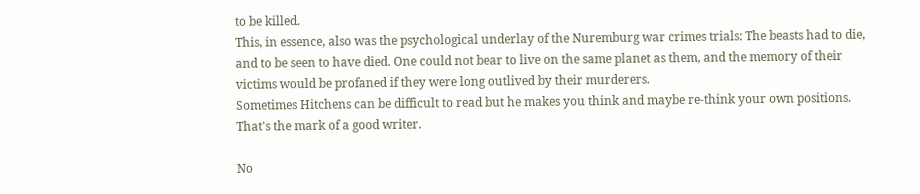to be killed.
This, in essence, also was the psychological underlay of the Nuremburg war crimes trials: The beasts had to die, and to be seen to have died. One could not bear to live on the same planet as them, and the memory of their victims would be profaned if they were long outlived by their murderers.
Sometimes Hitchens can be difficult to read but he makes you think and maybe re-think your own positions. That's the mark of a good writer.

No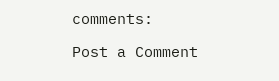comments:

Post a Comment